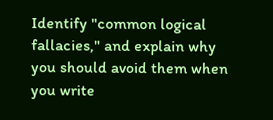Identify "common logical fallacies," and explain why you should avoid them when you write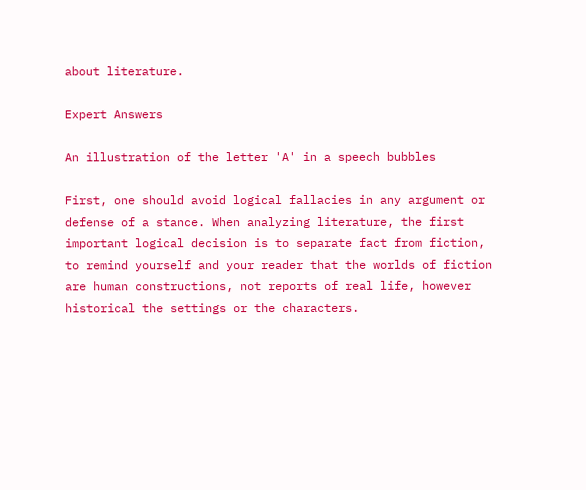about literature.

Expert Answers

An illustration of the letter 'A' in a speech bubbles

First, one should avoid logical fallacies in any argument or defense of a stance. When analyzing literature, the first important logical decision is to separate fact from fiction, to remind yourself and your reader that the worlds of fiction are human constructions, not reports of real life, however historical the settings or the characters.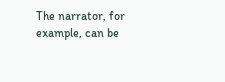The narrator, for example, can be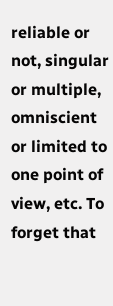reliable or not, singular or multiple, omniscient or limited to one point of view, etc. To forget that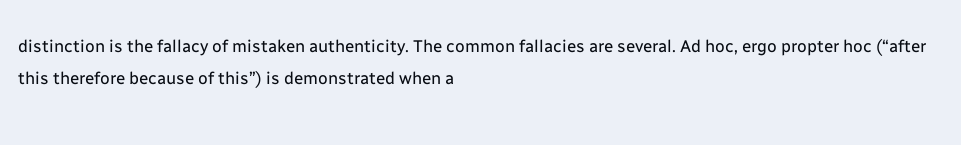distinction is the fallacy of mistaken authenticity. The common fallacies are several. Ad hoc, ergo propter hoc (“after this therefore because of this”) is demonstrated when a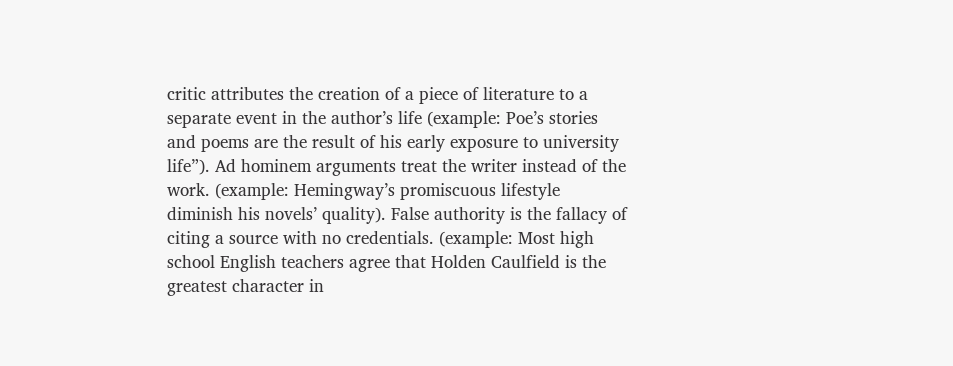critic attributes the creation of a piece of literature to a separate event in the author’s life (example: Poe’s stories and poems are the result of his early exposure to university life”). Ad hominem arguments treat the writer instead of the work. (example: Hemingway’s promiscuous lifestyle diminish his novels’ quality). False authority is the fallacy of citing a source with no credentials. (example: Most high school English teachers agree that Holden Caulfield is the greatest character in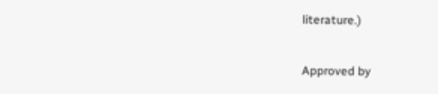literature.)

Approved by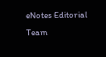eNotes Editorial Team